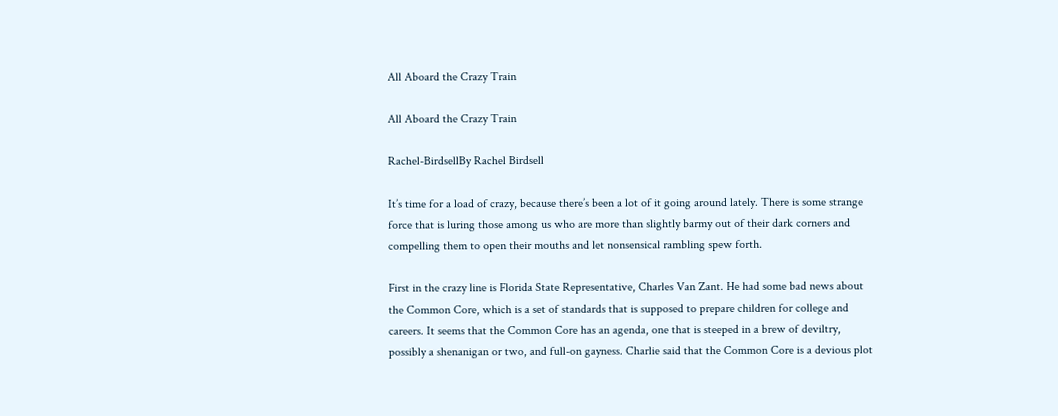All Aboard the Crazy Train

All Aboard the Crazy Train

Rachel-BirdsellBy Rachel Birdsell

It’s time for a load of crazy, because there’s been a lot of it going around lately. There is some strange force that is luring those among us who are more than slightly barmy out of their dark corners and compelling them to open their mouths and let nonsensical rambling spew forth.

First in the crazy line is Florida State Representative, Charles Van Zant. He had some bad news about the Common Core, which is a set of standards that is supposed to prepare children for college and careers. It seems that the Common Core has an agenda, one that is steeped in a brew of deviltry, possibly a shenanigan or two, and full-on gayness. Charlie said that the Common Core is a devious plot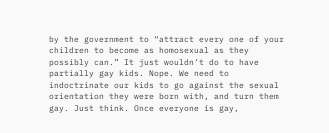by the government to “attract every one of your children to become as homosexual as they possibly can.” It just wouldn’t do to have partially gay kids. Nope. We need to indoctrinate our kids to go against the sexual orientation they were born with, and turn them gay. Just think. Once everyone is gay,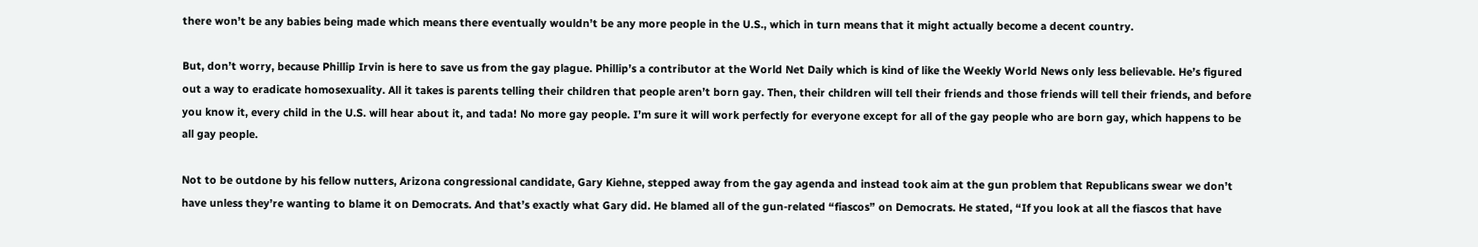there won’t be any babies being made which means there eventually wouldn’t be any more people in the U.S., which in turn means that it might actually become a decent country.

But, don’t worry, because Phillip Irvin is here to save us from the gay plague. Phillip’s a contributor at the World Net Daily which is kind of like the Weekly World News only less believable. He’s figured out a way to eradicate homosexuality. All it takes is parents telling their children that people aren’t born gay. Then, their children will tell their friends and those friends will tell their friends, and before you know it, every child in the U.S. will hear about it, and tada! No more gay people. I’m sure it will work perfectly for everyone except for all of the gay people who are born gay, which happens to be all gay people.

Not to be outdone by his fellow nutters, Arizona congressional candidate, Gary Kiehne, stepped away from the gay agenda and instead took aim at the gun problem that Republicans swear we don’t have unless they’re wanting to blame it on Democrats. And that’s exactly what Gary did. He blamed all of the gun-related “fiascos” on Democrats. He stated, “If you look at all the fiascos that have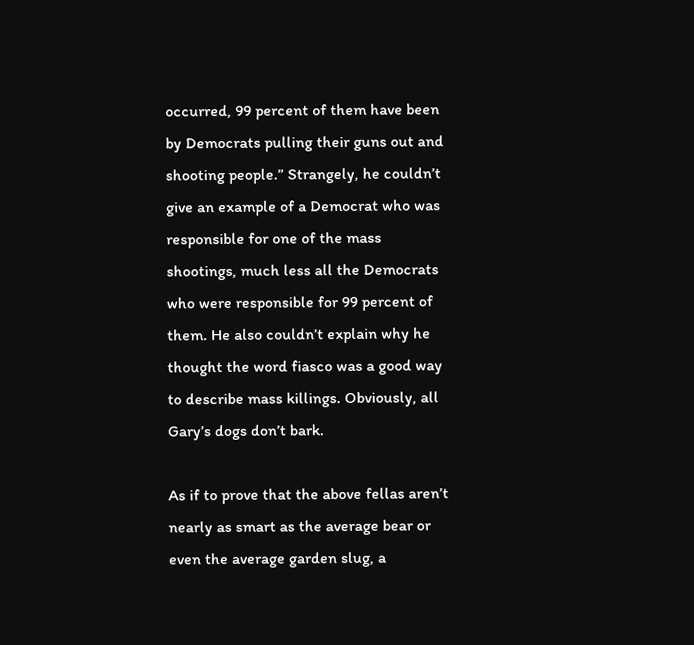occurred, 99 percent of them have been by Democrats pulling their guns out and shooting people.” Strangely, he couldn’t give an example of a Democrat who was responsible for one of the mass shootings, much less all the Democrats who were responsible for 99 percent of them. He also couldn’t explain why he thought the word fiasco was a good way to describe mass killings. Obviously, all Gary’s dogs don’t bark.

As if to prove that the above fellas aren’t nearly as smart as the average bear or even the average garden slug, a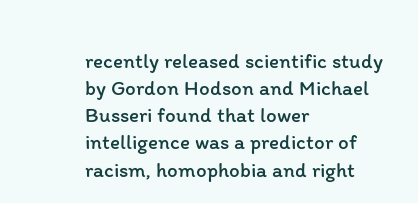recently released scientific study by Gordon Hodson and Michael Busseri found that lower intelligence was a predictor of racism, homophobia and right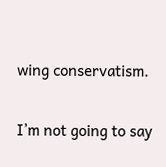wing conservatism.

I’m not going to say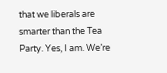that we liberals are smarter than the Tea Party. Yes, I am. We’re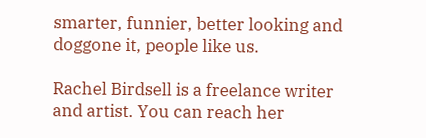smarter, funnier, better looking and doggone it, people like us.

Rachel Birdsell is a freelance writer and artist. You can reach her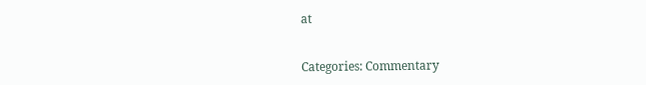at


Categories: Commentary